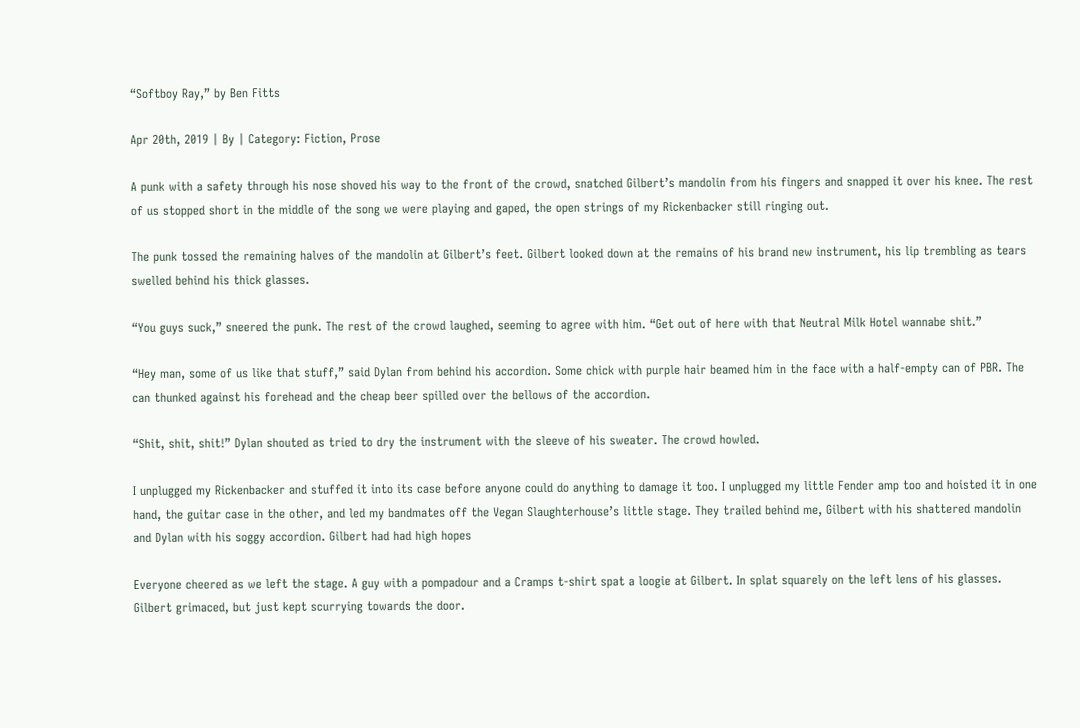“Softboy Ray,” by Ben Fitts

Apr 20th, 2019 | By | Category: Fiction, Prose

A punk with a safety through his nose shoved his way to the front of the crowd, snatched Gilbert’s mandolin from his fingers and snapped it over his knee. The rest of us stopped short in the middle of the song we were playing and gaped, the open strings of my Rickenbacker still ringing out.

The punk tossed the remaining halves of the mandolin at Gilbert’s feet. Gilbert looked down at the remains of his brand new instrument, his lip trembling as tears swelled behind his thick glasses.

“You guys suck,” sneered the punk. The rest of the crowd laughed, seeming to agree with him. “Get out of here with that Neutral Milk Hotel wannabe shit.”

“Hey man, some of us like that stuff,” said Dylan from behind his accordion. Some chick with purple hair beamed him in the face with a half-empty can of PBR. The can thunked against his forehead and the cheap beer spilled over the bellows of the accordion.

“Shit, shit, shit!” Dylan shouted as tried to dry the instrument with the sleeve of his sweater. The crowd howled.

I unplugged my Rickenbacker and stuffed it into its case before anyone could do anything to damage it too. I unplugged my little Fender amp too and hoisted it in one hand, the guitar case in the other, and led my bandmates off the Vegan Slaughterhouse’s little stage. They trailed behind me, Gilbert with his shattered mandolin and Dylan with his soggy accordion. Gilbert had had high hopes

Everyone cheered as we left the stage. A guy with a pompadour and a Cramps t-shirt spat a loogie at Gilbert. In splat squarely on the left lens of his glasses. Gilbert grimaced, but just kept scurrying towards the door.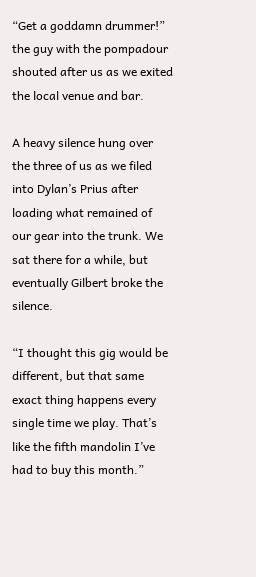“Get a goddamn drummer!” the guy with the pompadour shouted after us as we exited the local venue and bar.

A heavy silence hung over the three of us as we filed into Dylan’s Prius after loading what remained of our gear into the trunk. We sat there for a while, but eventually Gilbert broke the silence.

“I thought this gig would be different, but that same exact thing happens every single time we play. That’s like the fifth mandolin I’ve had to buy this month.”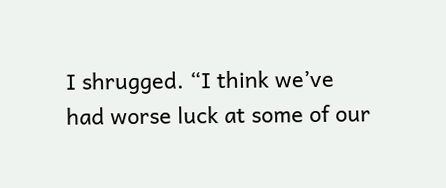I shrugged. “I think we’ve had worse luck at some of our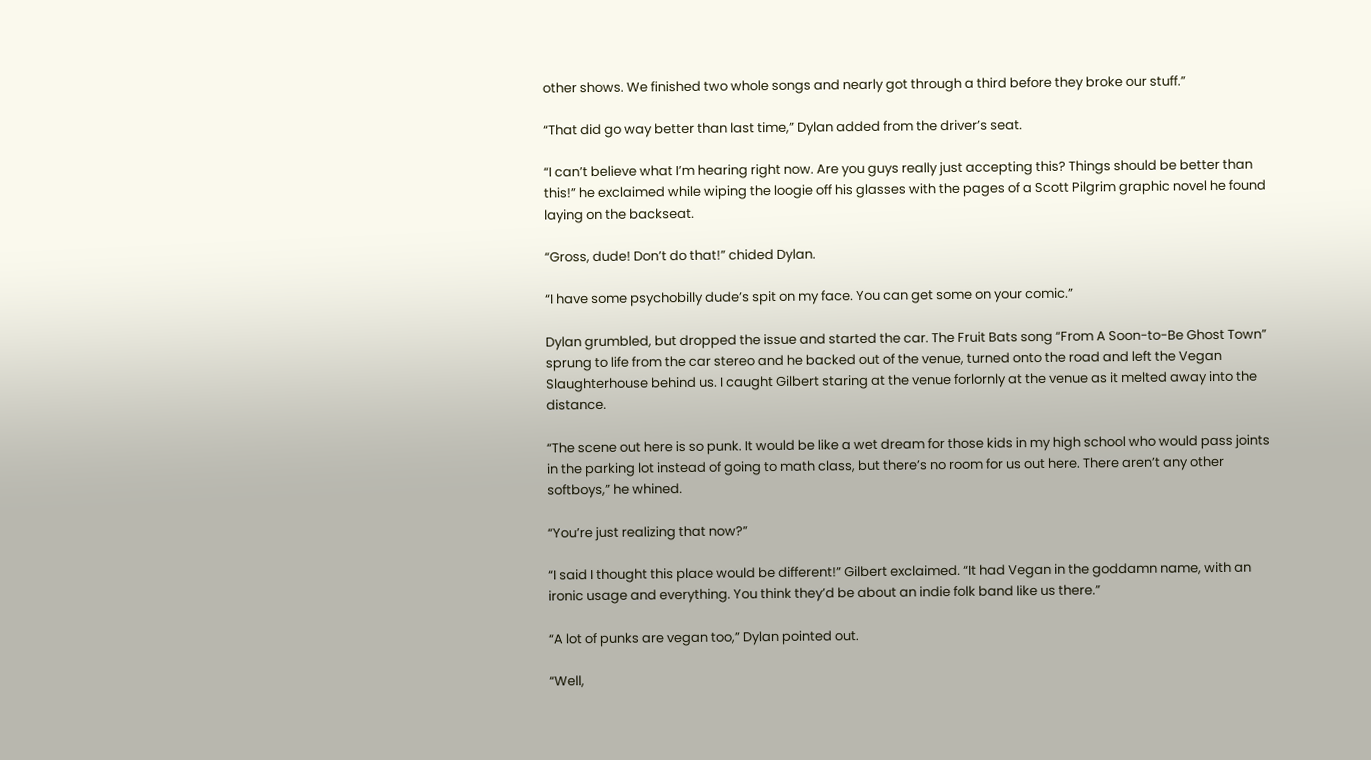other shows. We finished two whole songs and nearly got through a third before they broke our stuff.”

“That did go way better than last time,” Dylan added from the driver’s seat.

“I can’t believe what I’m hearing right now. Are you guys really just accepting this? Things should be better than this!” he exclaimed while wiping the loogie off his glasses with the pages of a Scott Pilgrim graphic novel he found laying on the backseat.

“Gross, dude! Don’t do that!” chided Dylan.

“I have some psychobilly dude’s spit on my face. You can get some on your comic.”

Dylan grumbled, but dropped the issue and started the car. The Fruit Bats song “From A Soon-to-Be Ghost Town” sprung to life from the car stereo and he backed out of the venue, turned onto the road and left the Vegan Slaughterhouse behind us. I caught Gilbert staring at the venue forlornly at the venue as it melted away into the distance.

“The scene out here is so punk. It would be like a wet dream for those kids in my high school who would pass joints in the parking lot instead of going to math class, but there’s no room for us out here. There aren’t any other softboys,” he whined.

“You’re just realizing that now?”

“I said I thought this place would be different!” Gilbert exclaimed. “It had Vegan in the goddamn name, with an ironic usage and everything. You think they’d be about an indie folk band like us there.”

“A lot of punks are vegan too,” Dylan pointed out.

“Well,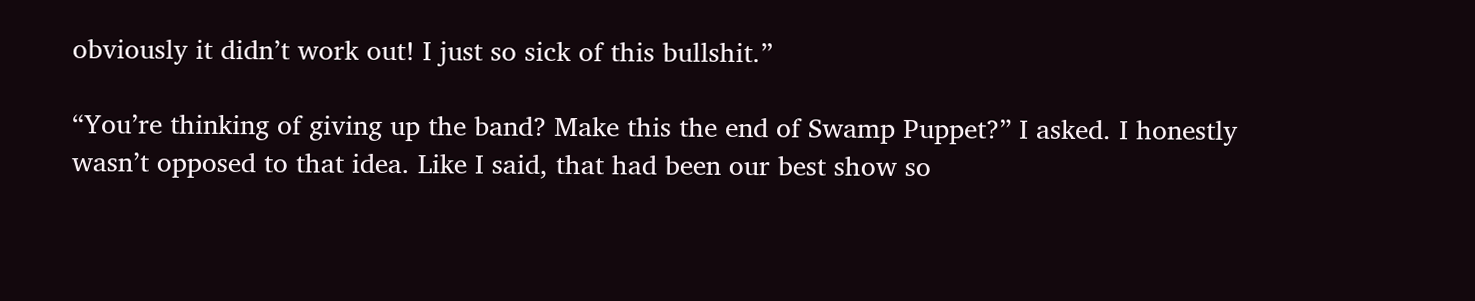obviously it didn’t work out! I just so sick of this bullshit.”

“You’re thinking of giving up the band? Make this the end of Swamp Puppet?” I asked. I honestly wasn’t opposed to that idea. Like I said, that had been our best show so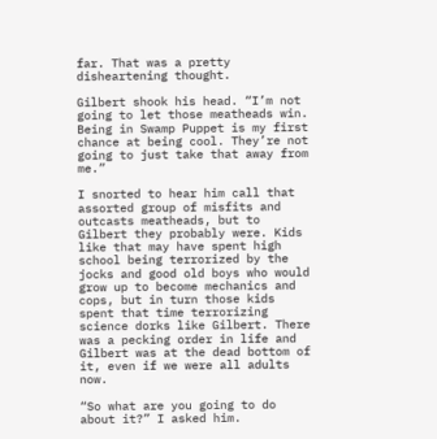far. That was a pretty disheartening thought.

Gilbert shook his head. “I’m not going to let those meatheads win. Being in Swamp Puppet is my first chance at being cool. They’re not going to just take that away from me.”

I snorted to hear him call that assorted group of misfits and outcasts meatheads, but to Gilbert they probably were. Kids like that may have spent high school being terrorized by the jocks and good old boys who would grow up to become mechanics and cops, but in turn those kids spent that time terrorizing science dorks like Gilbert. There was a pecking order in life and Gilbert was at the dead bottom of it, even if we were all adults now.

“So what are you going to do about it?” I asked him.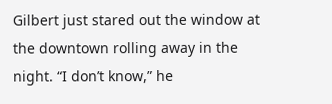Gilbert just stared out the window at the downtown rolling away in the night. “I don’t know,” he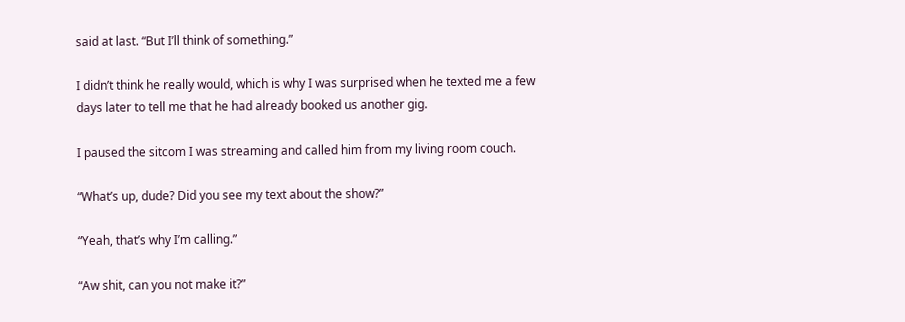said at last. “But I’ll think of something.”

I didn’t think he really would, which is why I was surprised when he texted me a few days later to tell me that he had already booked us another gig.

I paused the sitcom I was streaming and called him from my living room couch.

“What’s up, dude? Did you see my text about the show?”

“Yeah, that’s why I’m calling.”

“Aw shit, can you not make it?”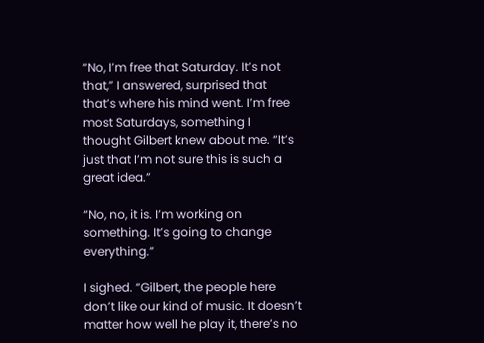“No, I’m free that Saturday. It’s not that,” I answered, surprised that that’s where his mind went. I’m free most Saturdays, something I thought Gilbert knew about me. “It’s just that I’m not sure this is such a great idea.”

“No, no, it is. I’m working on something. It’s going to change everything.”

I sighed. “Gilbert, the people here don’t like our kind of music. It doesn’t matter how well he play it, there’s no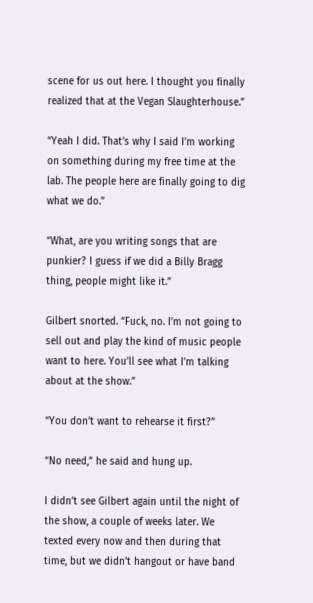scene for us out here. I thought you finally realized that at the Vegan Slaughterhouse.”

“Yeah I did. That’s why I said I’m working on something during my free time at the lab. The people here are finally going to dig what we do.”

“What, are you writing songs that are punkier? I guess if we did a Billy Bragg thing, people might like it.”

Gilbert snorted. “Fuck, no. I’m not going to sell out and play the kind of music people want to here. You’ll see what I’m talking about at the show.”

“You don’t want to rehearse it first?”

“No need,” he said and hung up.

I didn’t see Gilbert again until the night of the show, a couple of weeks later. We texted every now and then during that time, but we didn’t hangout or have band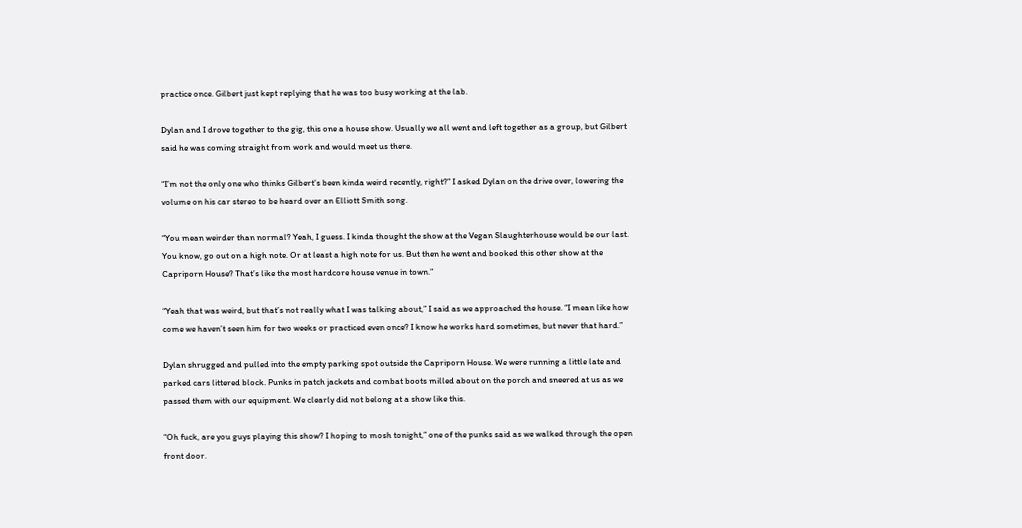practice once. Gilbert just kept replying that he was too busy working at the lab.

Dylan and I drove together to the gig, this one a house show. Usually we all went and left together as a group, but Gilbert said he was coming straight from work and would meet us there.

“I’m not the only one who thinks Gilbert’s been kinda weird recently, right?” I asked Dylan on the drive over, lowering the volume on his car stereo to be heard over an Elliott Smith song.

“You mean weirder than normal? Yeah, I guess. I kinda thought the show at the Vegan Slaughterhouse would be our last. You know, go out on a high note. Or at least a high note for us. But then he went and booked this other show at the Capriporn House? That’s like the most hardcore house venue in town.”

“Yeah that was weird, but that’s not really what I was talking about,” I said as we approached the house. “I mean like how come we haven’t seen him for two weeks or practiced even once? I know he works hard sometimes, but never that hard.”

Dylan shrugged and pulled into the empty parking spot outside the Capriporn House. We were running a little late and parked cars littered block. Punks in patch jackets and combat boots milled about on the porch and sneered at us as we passed them with our equipment. We clearly did not belong at a show like this.

“Oh fuck, are you guys playing this show? I hoping to mosh tonight,” one of the punks said as we walked through the open front door.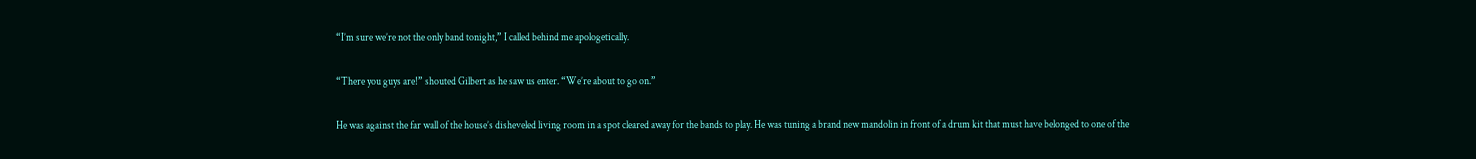“I’m sure we’re not the only band tonight,” I called behind me apologetically.

“There you guys are!” shouted Gilbert as he saw us enter. “We’re about to go on.”

He was against the far wall of the house’s disheveled living room in a spot cleared away for the bands to play. He was tuning a brand new mandolin in front of a drum kit that must have belonged to one of the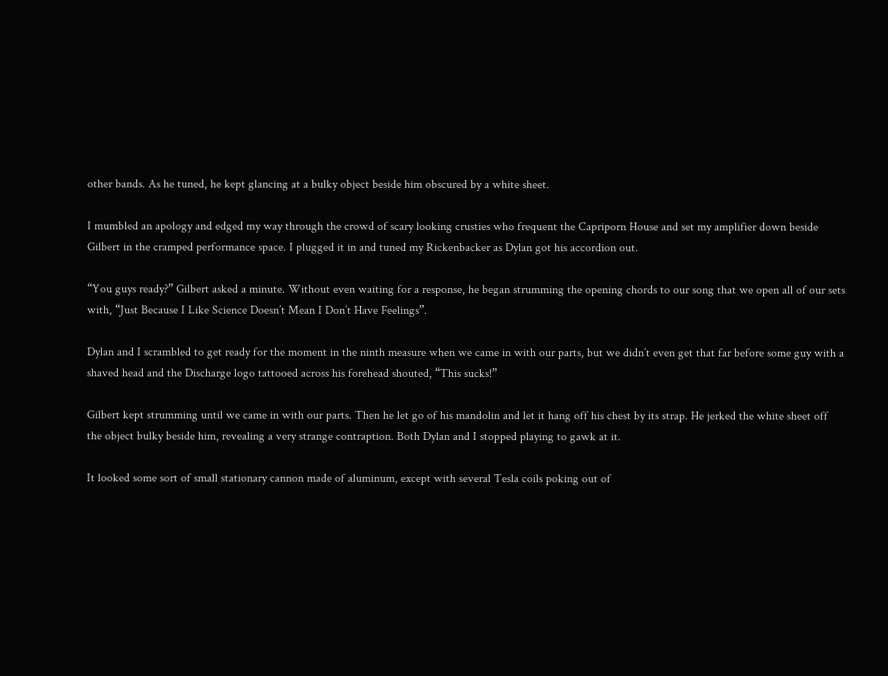other bands. As he tuned, he kept glancing at a bulky object beside him obscured by a white sheet.

I mumbled an apology and edged my way through the crowd of scary looking crusties who frequent the Capriporn House and set my amplifier down beside Gilbert in the cramped performance space. I plugged it in and tuned my Rickenbacker as Dylan got his accordion out.

“You guys ready?” Gilbert asked a minute. Without even waiting for a response, he began strumming the opening chords to our song that we open all of our sets with, “Just Because I Like Science Doesn’t Mean I Don’t Have Feelings”.

Dylan and I scrambled to get ready for the moment in the ninth measure when we came in with our parts, but we didn’t even get that far before some guy with a shaved head and the Discharge logo tattooed across his forehead shouted, “This sucks!”

Gilbert kept strumming until we came in with our parts. Then he let go of his mandolin and let it hang off his chest by its strap. He jerked the white sheet off the object bulky beside him, revealing a very strange contraption. Both Dylan and I stopped playing to gawk at it.

It looked some sort of small stationary cannon made of aluminum, except with several Tesla coils poking out of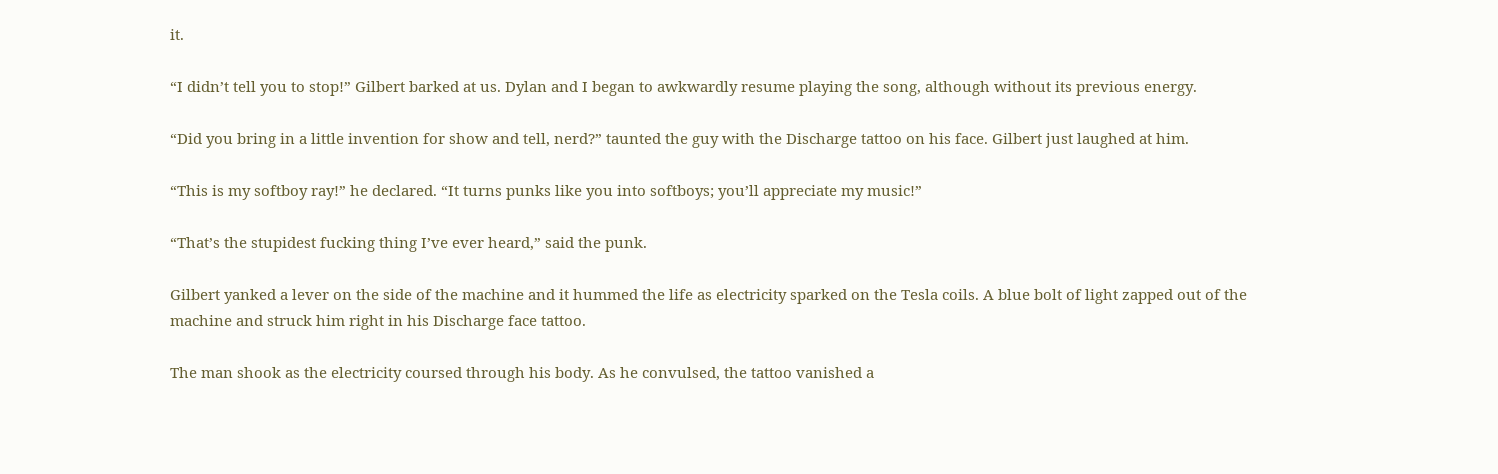it.

“I didn’t tell you to stop!” Gilbert barked at us. Dylan and I began to awkwardly resume playing the song, although without its previous energy.

“Did you bring in a little invention for show and tell, nerd?” taunted the guy with the Discharge tattoo on his face. Gilbert just laughed at him.

“This is my softboy ray!” he declared. “It turns punks like you into softboys; you’ll appreciate my music!”

“That’s the stupidest fucking thing I’ve ever heard,” said the punk.

Gilbert yanked a lever on the side of the machine and it hummed the life as electricity sparked on the Tesla coils. A blue bolt of light zapped out of the machine and struck him right in his Discharge face tattoo.

The man shook as the electricity coursed through his body. As he convulsed, the tattoo vanished a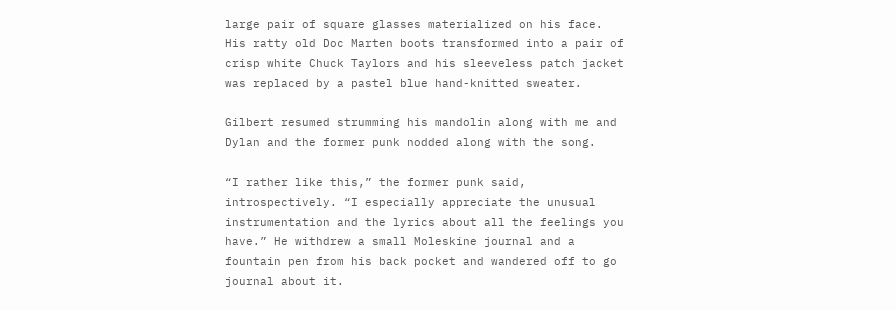large pair of square glasses materialized on his face. His ratty old Doc Marten boots transformed into a pair of crisp white Chuck Taylors and his sleeveless patch jacket was replaced by a pastel blue hand-knitted sweater.

Gilbert resumed strumming his mandolin along with me and Dylan and the former punk nodded along with the song.

“I rather like this,” the former punk said, introspectively. “I especially appreciate the unusual instrumentation and the lyrics about all the feelings you have.” He withdrew a small Moleskine journal and a fountain pen from his back pocket and wandered off to go journal about it.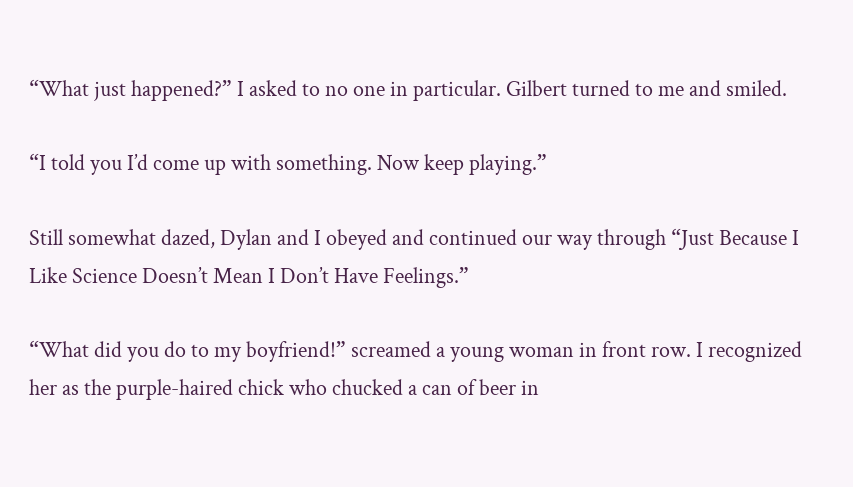“What just happened?” I asked to no one in particular. Gilbert turned to me and smiled.

“I told you I’d come up with something. Now keep playing.”

Still somewhat dazed, Dylan and I obeyed and continued our way through “Just Because I Like Science Doesn’t Mean I Don’t Have Feelings.”

“What did you do to my boyfriend!” screamed a young woman in front row. I recognized her as the purple-haired chick who chucked a can of beer in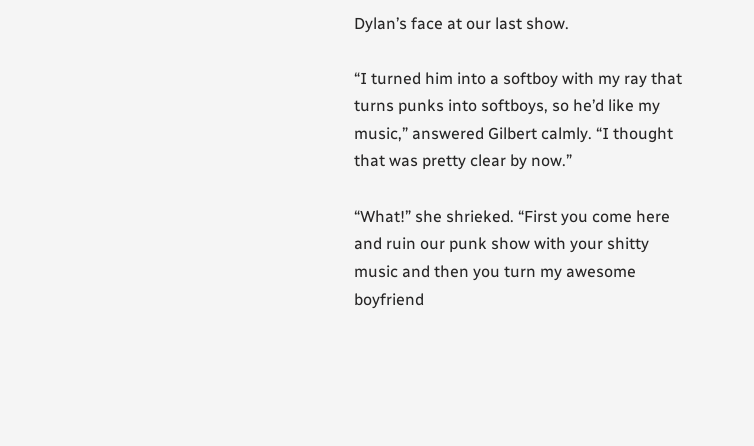Dylan’s face at our last show.

“I turned him into a softboy with my ray that turns punks into softboys, so he’d like my music,” answered Gilbert calmly. “I thought that was pretty clear by now.”

“What!” she shrieked. “First you come here and ruin our punk show with your shitty music and then you turn my awesome boyfriend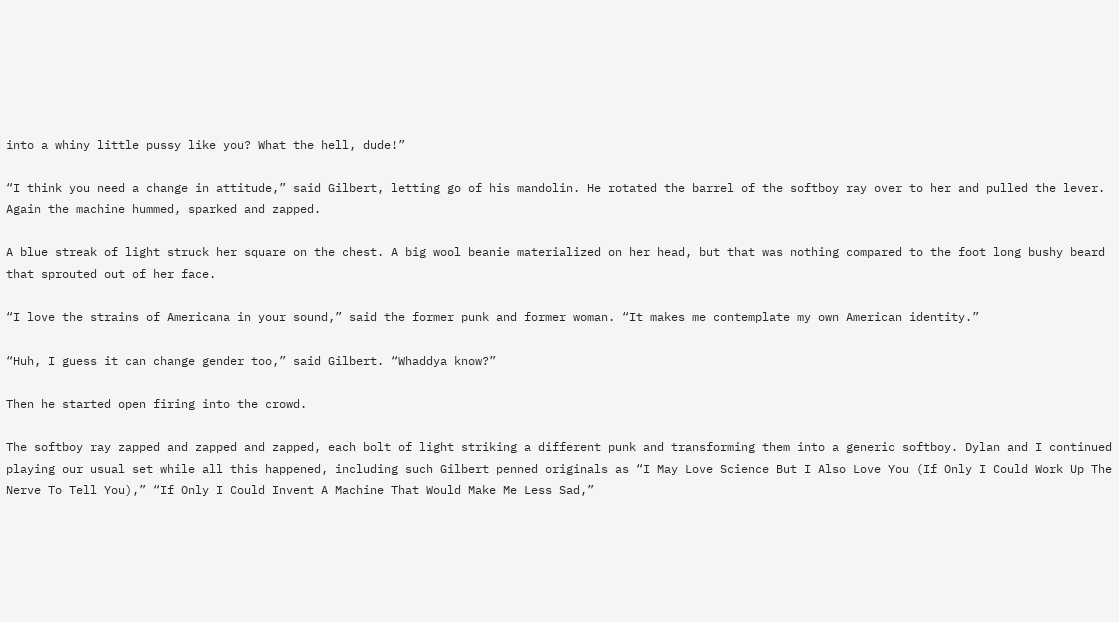into a whiny little pussy like you? What the hell, dude!”

“I think you need a change in attitude,” said Gilbert, letting go of his mandolin. He rotated the barrel of the softboy ray over to her and pulled the lever. Again the machine hummed, sparked and zapped.

A blue streak of light struck her square on the chest. A big wool beanie materialized on her head, but that was nothing compared to the foot long bushy beard that sprouted out of her face.

“I love the strains of Americana in your sound,” said the former punk and former woman. “It makes me contemplate my own American identity.”

“Huh, I guess it can change gender too,” said Gilbert. “Whaddya know?”

Then he started open firing into the crowd.

The softboy ray zapped and zapped and zapped, each bolt of light striking a different punk and transforming them into a generic softboy. Dylan and I continued playing our usual set while all this happened, including such Gilbert penned originals as “I May Love Science But I Also Love You (If Only I Could Work Up The Nerve To Tell You),” “If Only I Could Invent A Machine That Would Make Me Less Sad,”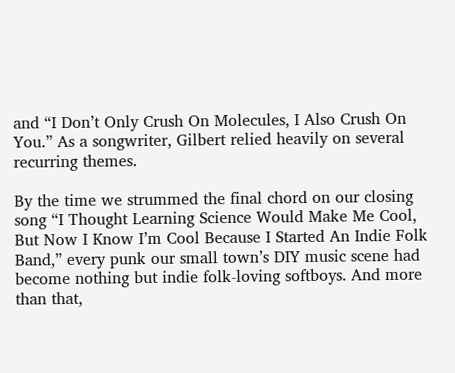and “I Don’t Only Crush On Molecules, I Also Crush On You.” As a songwriter, Gilbert relied heavily on several recurring themes.

By the time we strummed the final chord on our closing song “I Thought Learning Science Would Make Me Cool, But Now I Know I’m Cool Because I Started An Indie Folk Band,” every punk our small town’s DIY music scene had become nothing but indie folk-loving softboys. And more than that,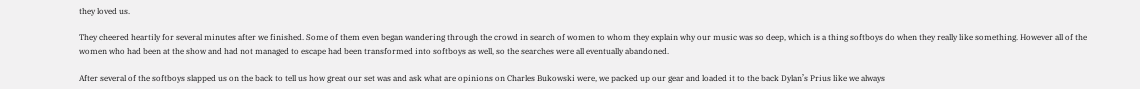they loved us.

They cheered heartily for several minutes after we finished. Some of them even began wandering through the crowd in search of women to whom they explain why our music was so deep, which is a thing softboys do when they really like something. However all of the women who had been at the show and had not managed to escape had been transformed into softboys as well, so the searches were all eventually abandoned.

After several of the softboys slapped us on the back to tell us how great our set was and ask what are opinions on Charles Bukowski were, we packed up our gear and loaded it to the back Dylan’s Prius like we always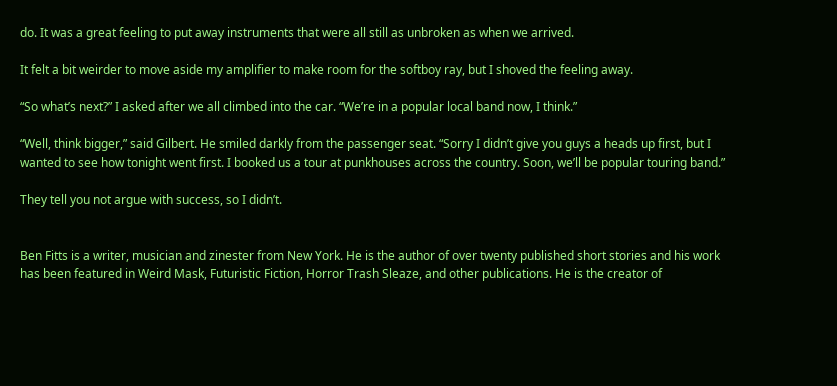do. It was a great feeling to put away instruments that were all still as unbroken as when we arrived.

It felt a bit weirder to move aside my amplifier to make room for the softboy ray, but I shoved the feeling away.

“So what’s next?” I asked after we all climbed into the car. “We’re in a popular local band now, I think.”

“Well, think bigger,” said Gilbert. He smiled darkly from the passenger seat. “Sorry I didn’t give you guys a heads up first, but I wanted to see how tonight went first. I booked us a tour at punkhouses across the country. Soon, we’ll be popular touring band.”

They tell you not argue with success, so I didn’t.


Ben Fitts is a writer, musician and zinester from New York. He is the author of over twenty published short stories and his work has been featured in Weird Mask, Futuristic Fiction, Horror Trash Sleaze, and other publications. He is the creator of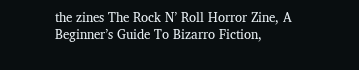the zines The Rock N’ Roll Horror Zine, A Beginner’s Guide To Bizarro Fiction,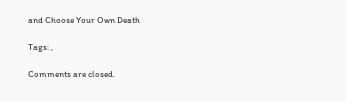and Choose Your Own Death

Tags: ,

Comments are closed.